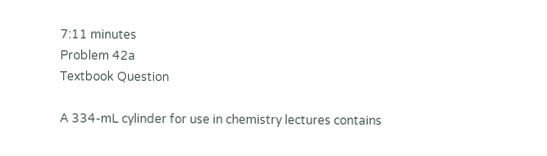7:11 minutes
Problem 42a
Textbook Question

A 334-mL cylinder for use in chemistry lectures contains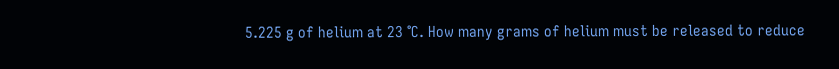5.225 g of helium at 23 °C. How many grams of helium must be released to reduce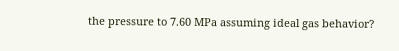the pressure to 7.60 MPa assuming ideal gas behavior?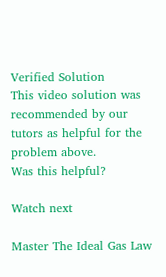Verified Solution
This video solution was recommended by our tutors as helpful for the problem above.
Was this helpful?

Watch next

Master The Ideal Gas Law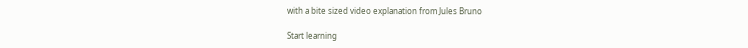with a bite sized video explanation from Jules Bruno

Start learning